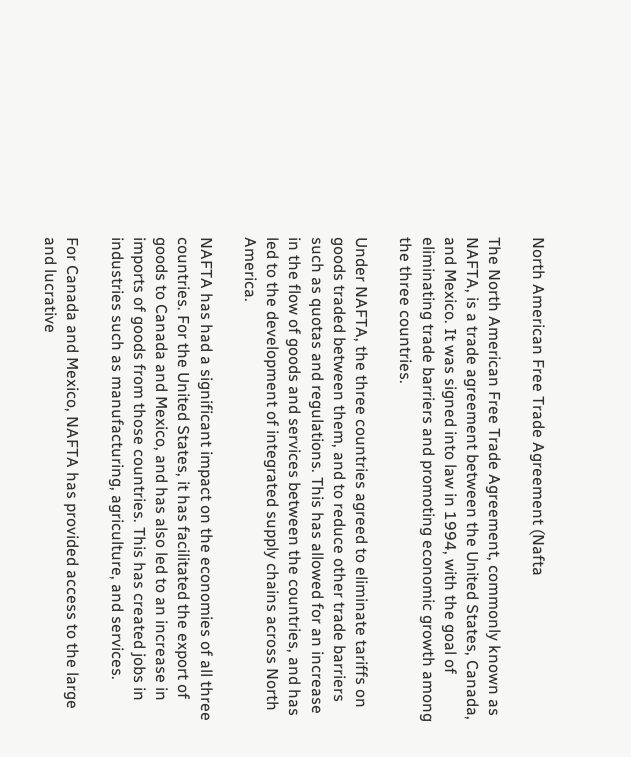North American Free Trade Agreement (Nafta

The North American Free Trade Agreement, commonly known as NAFTA, is a trade agreement between the United States, Canada, and Mexico. It was signed into law in 1994, with the goal of eliminating trade barriers and promoting economic growth among the three countries.

Under NAFTA, the three countries agreed to eliminate tariffs on goods traded between them, and to reduce other trade barriers such as quotas and regulations. This has allowed for an increase in the flow of goods and services between the countries, and has led to the development of integrated supply chains across North America.

NAFTA has had a significant impact on the economies of all three countries. For the United States, it has facilitated the export of goods to Canada and Mexico, and has also led to an increase in imports of goods from those countries. This has created jobs in industries such as manufacturing, agriculture, and services.

For Canada and Mexico, NAFTA has provided access to the large and lucrative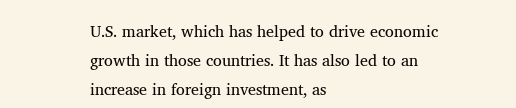U.S. market, which has helped to drive economic growth in those countries. It has also led to an increase in foreign investment, as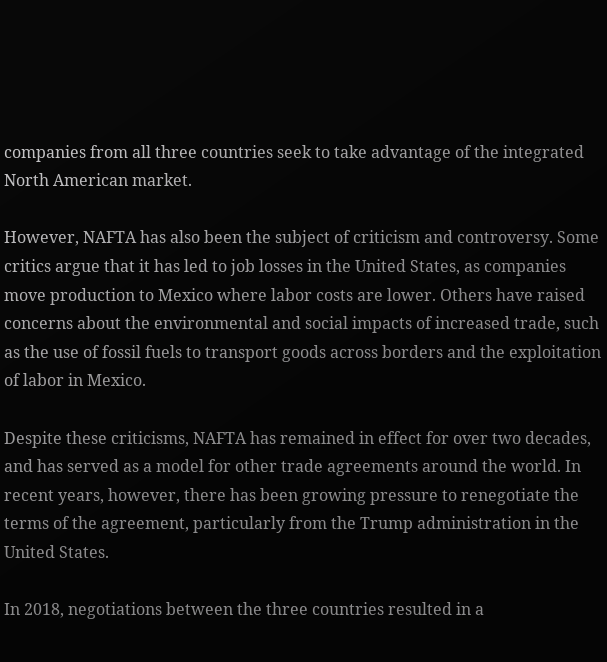companies from all three countries seek to take advantage of the integrated North American market.

However, NAFTA has also been the subject of criticism and controversy. Some critics argue that it has led to job losses in the United States, as companies move production to Mexico where labor costs are lower. Others have raised concerns about the environmental and social impacts of increased trade, such as the use of fossil fuels to transport goods across borders and the exploitation of labor in Mexico.

Despite these criticisms, NAFTA has remained in effect for over two decades, and has served as a model for other trade agreements around the world. In recent years, however, there has been growing pressure to renegotiate the terms of the agreement, particularly from the Trump administration in the United States.

In 2018, negotiations between the three countries resulted in a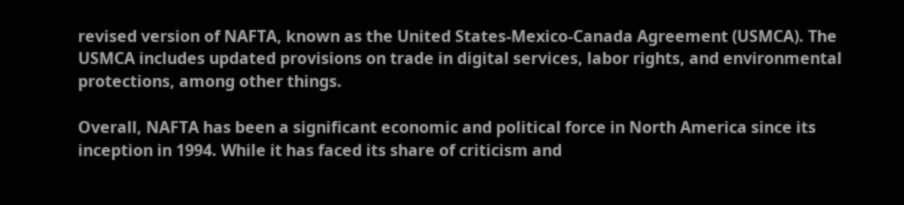revised version of NAFTA, known as the United States-Mexico-Canada Agreement (USMCA). The USMCA includes updated provisions on trade in digital services, labor rights, and environmental protections, among other things.

Overall, NAFTA has been a significant economic and political force in North America since its inception in 1994. While it has faced its share of criticism and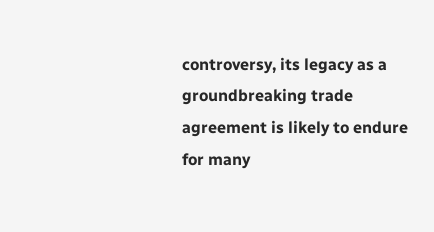controversy, its legacy as a groundbreaking trade agreement is likely to endure for many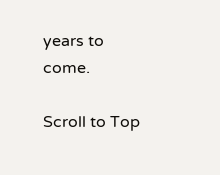years to come.

Scroll to Top